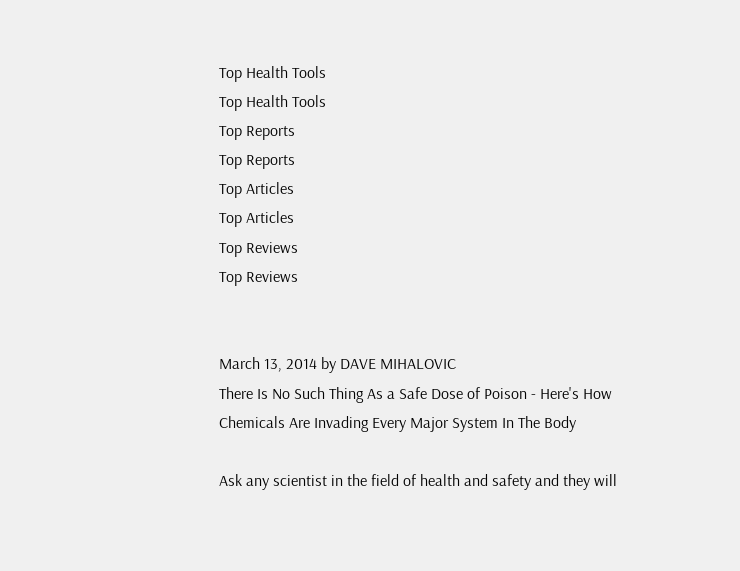Top Health Tools
Top Health Tools
Top Reports
Top Reports
Top Articles
Top Articles
Top Reviews
Top Reviews


March 13, 2014 by DAVE MIHALOVIC
There Is No Such Thing As a Safe Dose of Poison - Here's How Chemicals Are Invading Every Major System In The Body

Ask any scientist in the field of health and safety and they will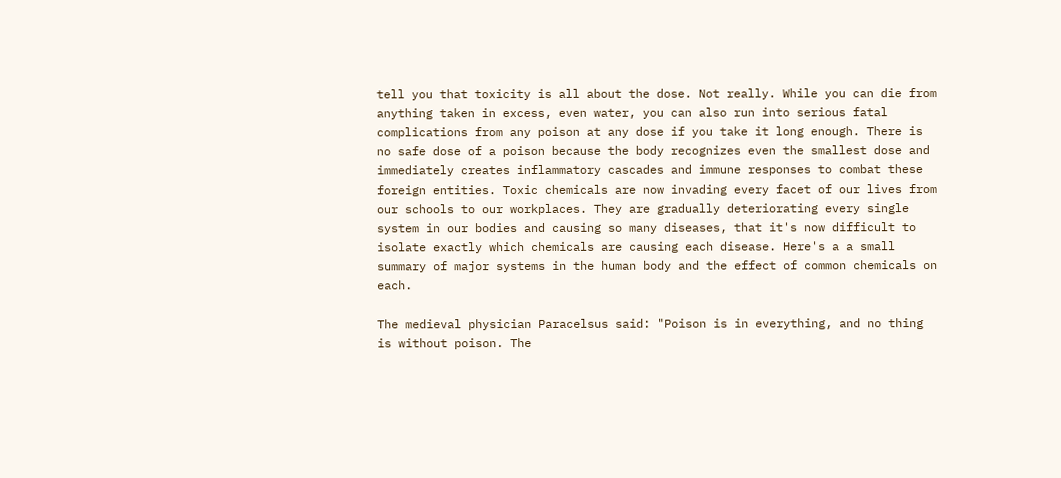tell you that toxicity is all about the dose. Not really. While you can die from anything taken in excess, even water, you can also run into serious fatal complications from any poison at any dose if you take it long enough. There is no safe dose of a poison because the body recognizes even the smallest dose and immediately creates inflammatory cascades and immune responses to combat these foreign entities. Toxic chemicals are now invading every facet of our lives from our schools to our workplaces. They are gradually deteriorating every single system in our bodies and causing so many diseases, that it's now difficult to isolate exactly which chemicals are causing each disease. Here's a a small summary of major systems in the human body and the effect of common chemicals on each.

The medieval physician Paracelsus said: "Poison is in everything, and no thing is without poison. The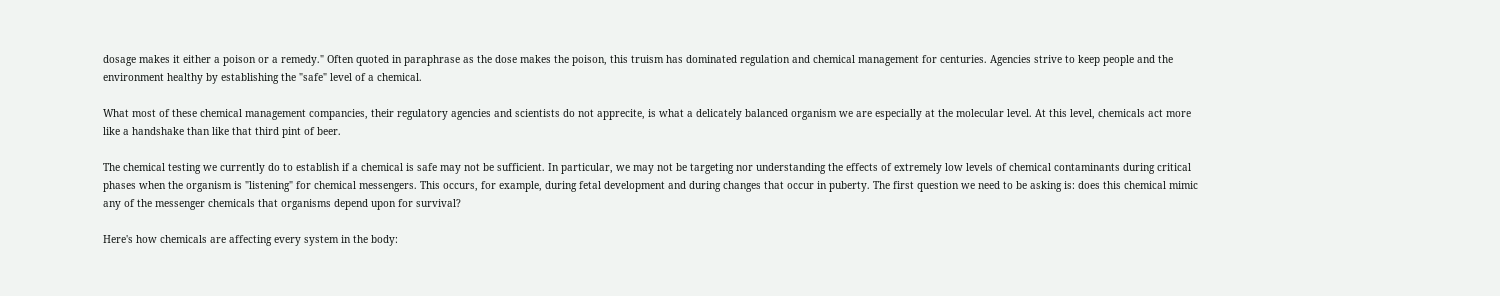dosage makes it either a poison or a remedy." Often quoted in paraphrase as the dose makes the poison, this truism has dominated regulation and chemical management for centuries. Agencies strive to keep people and the environment healthy by establishing the "safe" level of a chemical.

What most of these chemical management compancies, their regulatory agencies and scientists do not apprecite, is what a delicately balanced organism we are especially at the molecular level. At this level, chemicals act more like a handshake than like that third pint of beer.

The chemical testing we currently do to establish if a chemical is safe may not be sufficient. In particular, we may not be targeting nor understanding the effects of extremely low levels of chemical contaminants during critical phases when the organism is "listening" for chemical messengers. This occurs, for example, during fetal development and during changes that occur in puberty. The first question we need to be asking is: does this chemical mimic any of the messenger chemicals that organisms depend upon for survival?

Here's how chemicals are affecting every system in the body: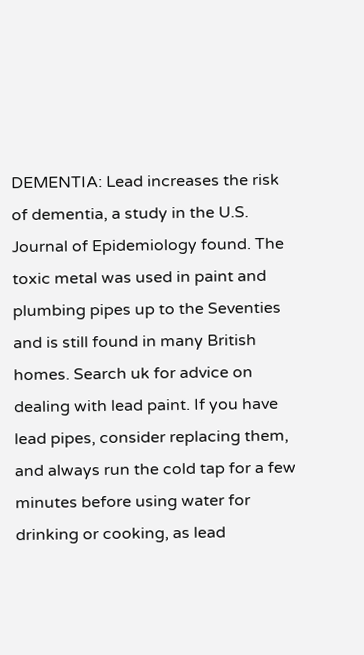DEMENTIA: Lead increases the risk of dementia, a study in the U.S. Journal of Epidemiology found. The toxic metal was used in paint and plumbing pipes up to the Seventies and is still found in many British homes. Search uk for advice on dealing with lead paint. If you have lead pipes, consider replacing them, and always run the cold tap for a few minutes before using water for drinking or cooking, as lead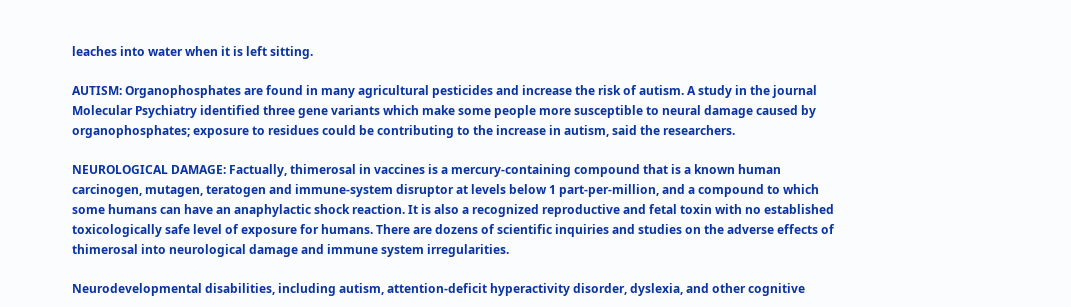leaches into water when it is left sitting.

AUTISM: Organophosphates are found in many agricultural pesticides and increase the risk of autism. A study in the journal Molecular Psychiatry identified three gene variants which make some people more susceptible to neural damage caused by organophosphates; exposure to residues could be contributing to the increase in autism, said the researchers.

NEUROLOGICAL DAMAGE: Factually, thimerosal in vaccines is a mercury-containing compound that is a known human carcinogen, mutagen, teratogen and immune-system disruptor at levels below 1 part-per-million, and a compound to which some humans can have an anaphylactic shock reaction. It is also a recognized reproductive and fetal toxin with no established toxicologically safe level of exposure for humans. There are dozens of scientific inquiries and studies on the adverse effects of thimerosal into neurological damage and immune system irregularities.

Neurodevelopmental disabilities, including autism, attention-deficit hyperactivity disorder, dyslexia, and other cognitive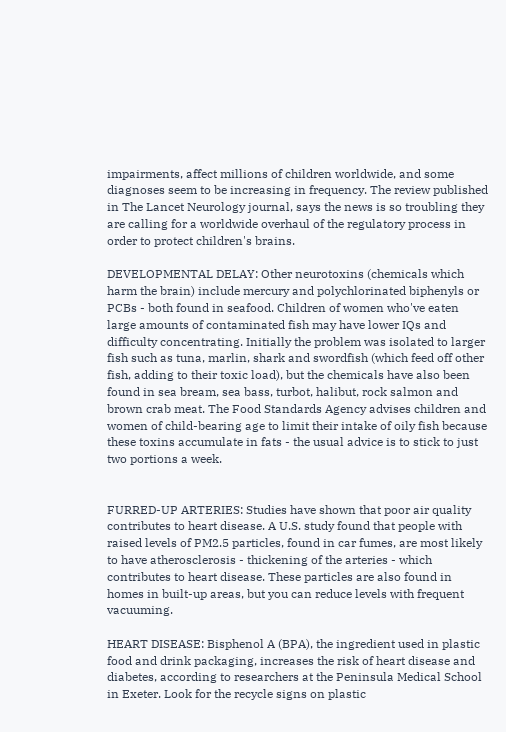impairments, affect millions of children worldwide, and some diagnoses seem to be increasing in frequency. The review published in The Lancet Neurology journal, says the news is so troubling they are calling for a worldwide overhaul of the regulatory process in order to protect children's brains.

DEVELOPMENTAL DELAY: Other neurotoxins (chemicals which harm the brain) include mercury and polychlorinated biphenyls or PCBs - both found in seafood. Children of women who've eaten large amounts of contaminated fish may have lower IQs and difficulty concentrating. Initially the problem was isolated to larger fish such as tuna, marlin, shark and swordfish (which feed off other fish, adding to their toxic load), but the chemicals have also been found in sea bream, sea bass, turbot, halibut, rock salmon and brown crab meat. The Food Standards Agency advises children and women of child-bearing age to limit their intake of oily fish because these toxins accumulate in fats - the usual advice is to stick to just two portions a week.


FURRED-UP ARTERIES: Studies have shown that poor air quality contributes to heart disease. A U.S. study found that people with raised levels of PM2.5 particles, found in car fumes, are most likely to have atherosclerosis - thickening of the arteries - which contributes to heart disease. These particles are also found in homes in built-up areas, but you can reduce levels with frequent vacuuming.

HEART DISEASE: Bisphenol A (BPA), the ingredient used in plastic food and drink packaging, increases the risk of heart disease and diabetes, according to researchers at the Peninsula Medical School in Exeter. Look for the recycle signs on plastic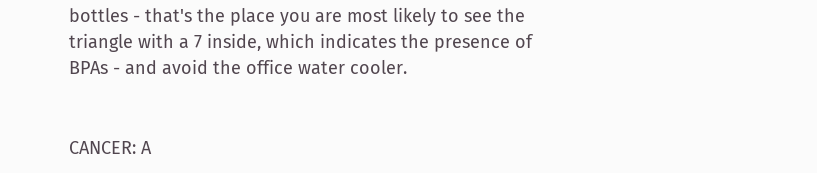bottles - that's the place you are most likely to see the triangle with a 7 inside, which indicates the presence of BPAs - and avoid the office water cooler.


CANCER: A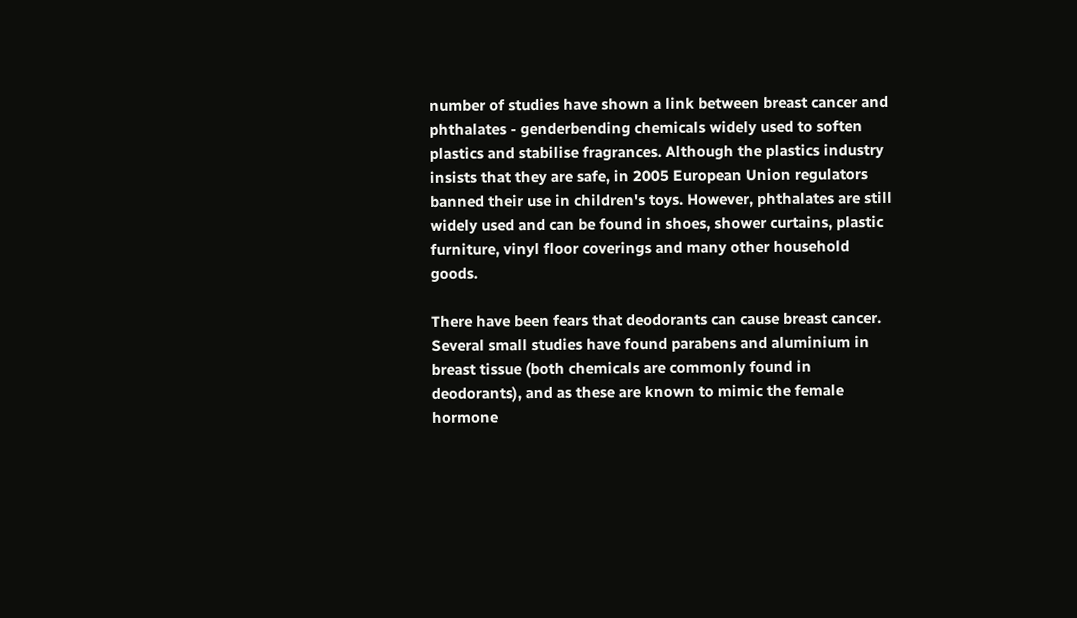number of studies have shown a link between breast cancer and phthalates - genderbending chemicals widely used to soften plastics and stabilise fragrances. Although the plastics industry insists that they are safe, in 2005 European Union regulators banned their use in children's toys. However, phthalates are still widely used and can be found in shoes, shower curtains, plastic furniture, vinyl floor coverings and many other household goods.

There have been fears that deodorants can cause breast cancer.
Several small studies have found parabens and aluminium in breast tissue (both chemicals are commonly found in deodorants), and as these are known to mimic the female hormone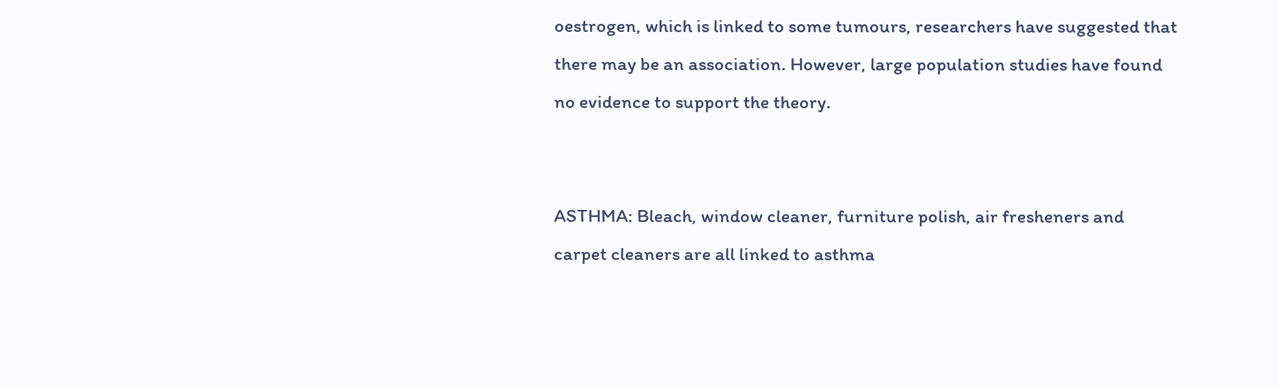oestrogen, which is linked to some tumours, researchers have suggested that there may be an association. However, large population studies have found no evidence to support the theory.


ASTHMA: Bleach, window cleaner, furniture polish, air fresheners and carpet cleaners are all linked to asthma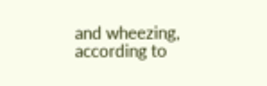and wheezing, according to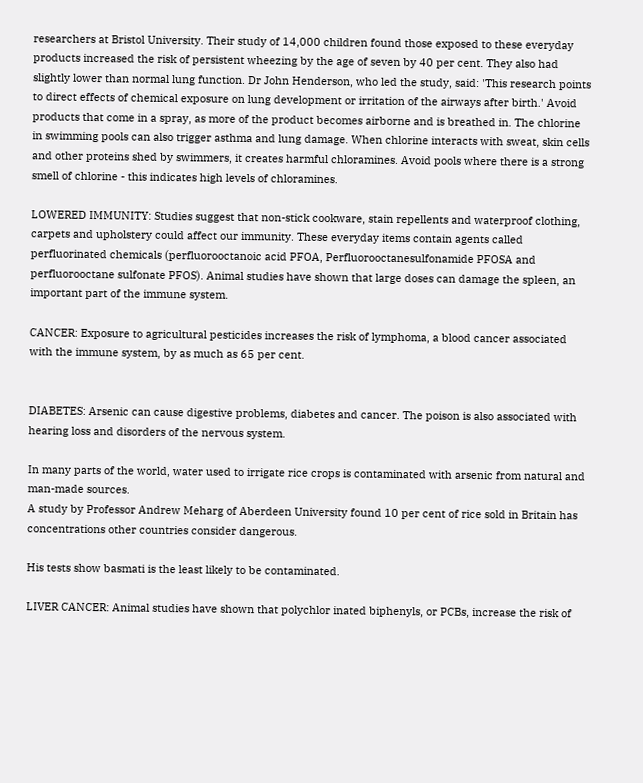researchers at Bristol University. Their study of 14,000 children found those exposed to these everyday products increased the risk of persistent wheezing by the age of seven by 40 per cent. They also had slightly lower than normal lung function. Dr John Henderson, who led the study, said: 'This research points to direct effects of chemical exposure on lung development or irritation of the airways after birth.' Avoid products that come in a spray, as more of the product becomes airborne and is breathed in. The chlorine in swimming pools can also trigger asthma and lung damage. When chlorine interacts with sweat, skin cells and other proteins shed by swimmers, it creates harmful chloramines. Avoid pools where there is a strong smell of chlorine - this indicates high levels of chloramines.

LOWERED IMMUNITY: Studies suggest that non-stick cookware, stain repellents and waterproof clothing, carpets and upholstery could affect our immunity. These everyday items contain agents called perfluorinated chemicals (perfluorooctanoic acid PFOA, Perfluorooctanesulfonamide PFOSA and perfluorooctane sulfonate PFOS). Animal studies have shown that large doses can damage the spleen, an important part of the immune system.

CANCER: Exposure to agricultural pesticides increases the risk of lymphoma, a blood cancer associated with the immune system, by as much as 65 per cent.


DIABETES: Arsenic can cause digestive problems, diabetes and cancer. The poison is also associated with hearing loss and disorders of the nervous system.

In many parts of the world, water used to irrigate rice crops is contaminated with arsenic from natural and man-made sources.
A study by Professor Andrew Meharg of Aberdeen University found 10 per cent of rice sold in Britain has concentrations other countries consider dangerous.

His tests show basmati is the least likely to be contaminated.

LIVER CANCER: Animal studies have shown that polychlor inated biphenyls, or PCBs, increase the risk of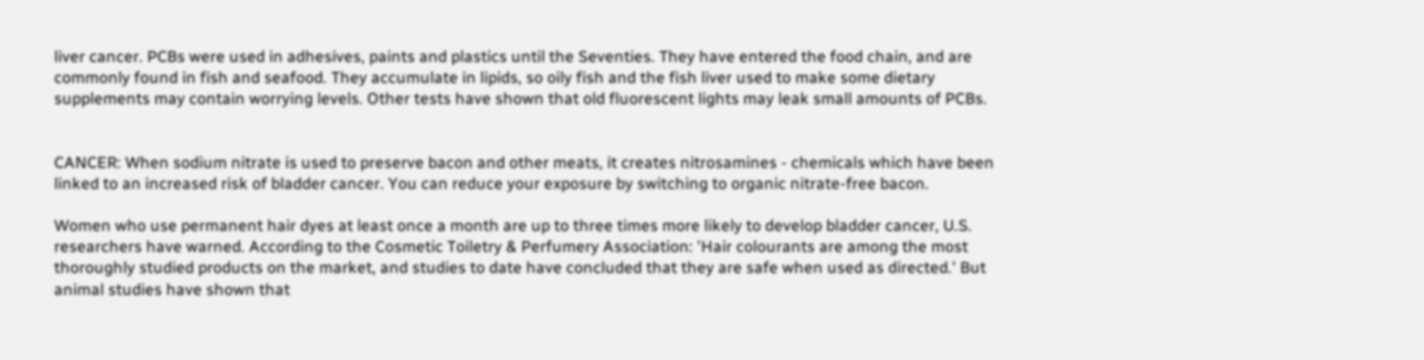liver cancer. PCBs were used in adhesives, paints and plastics until the Seventies. They have entered the food chain, and are commonly found in fish and seafood. They accumulate in lipids, so oily fish and the fish liver used to make some dietary supplements may contain worrying levels. Other tests have shown that old fluorescent lights may leak small amounts of PCBs.


CANCER: When sodium nitrate is used to preserve bacon and other meats, it creates nitrosamines - chemicals which have been linked to an increased risk of bladder cancer. You can reduce your exposure by switching to organic nitrate-free bacon.

Women who use permanent hair dyes at least once a month are up to three times more likely to develop bladder cancer, U.S. researchers have warned. According to the Cosmetic Toiletry & Perfumery Association: 'Hair colourants are among the most thoroughly studied products on the market, and studies to date have concluded that they are safe when used as directed.' But animal studies have shown that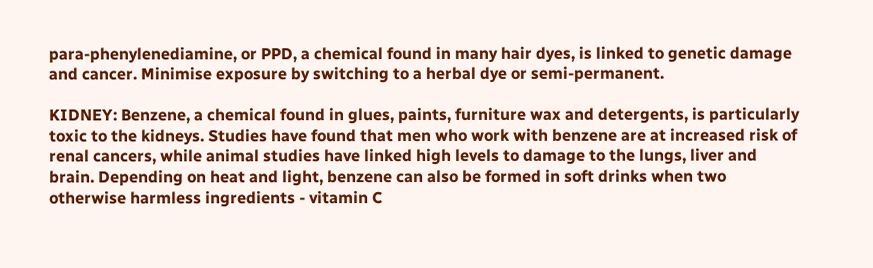para-phenylenediamine, or PPD, a chemical found in many hair dyes, is linked to genetic damage and cancer. Minimise exposure by switching to a herbal dye or semi-permanent.

KIDNEY: Benzene, a chemical found in glues, paints, furniture wax and detergents, is particularly toxic to the kidneys. Studies have found that men who work with benzene are at increased risk of renal cancers, while animal studies have linked high levels to damage to the lungs, liver and brain. Depending on heat and light, benzene can also be formed in soft drinks when two otherwise harmless ingredients - vitamin C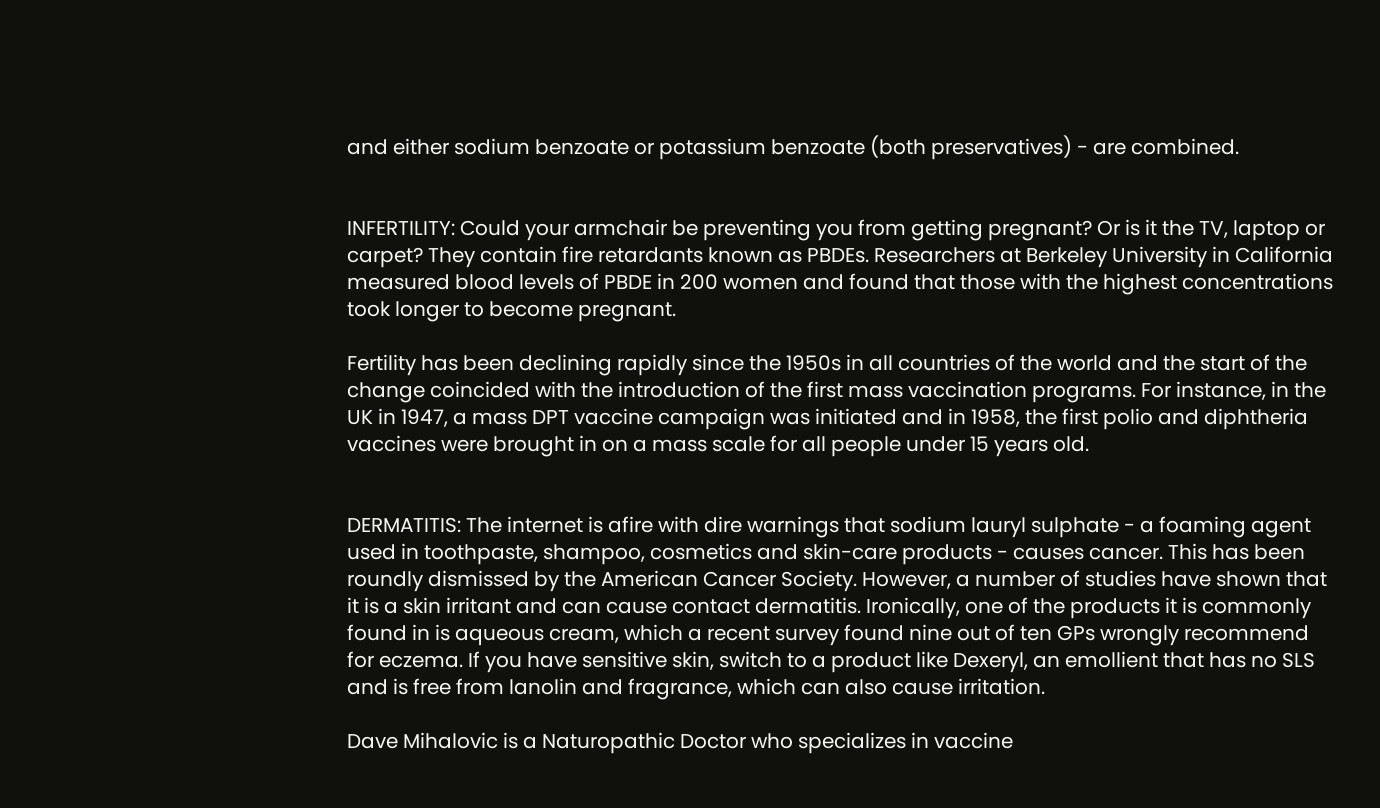and either sodium benzoate or potassium benzoate (both preservatives) - are combined.


INFERTILITY: Could your armchair be preventing you from getting pregnant? Or is it the TV, laptop or carpet? They contain fire retardants known as PBDEs. Researchers at Berkeley University in California measured blood levels of PBDE in 200 women and found that those with the highest concentrations took longer to become pregnant.

Fertility has been declining rapidly since the 1950s in all countries of the world and the start of the change coincided with the introduction of the first mass vaccination programs. For instance, in the UK in 1947, a mass DPT vaccine campaign was initiated and in 1958, the first polio and diphtheria vaccines were brought in on a mass scale for all people under 15 years old.


DERMATITIS: The internet is afire with dire warnings that sodium lauryl sulphate - a foaming agent used in toothpaste, shampoo, cosmetics and skin-care products - causes cancer. This has been roundly dismissed by the American Cancer Society. However, a number of studies have shown that it is a skin irritant and can cause contact dermatitis. Ironically, one of the products it is commonly found in is aqueous cream, which a recent survey found nine out of ten GPs wrongly recommend for eczema. If you have sensitive skin, switch to a product like Dexeryl, an emollient that has no SLS and is free from lanolin and fragrance, which can also cause irritation.

Dave Mihalovic is a Naturopathic Doctor who specializes in vaccine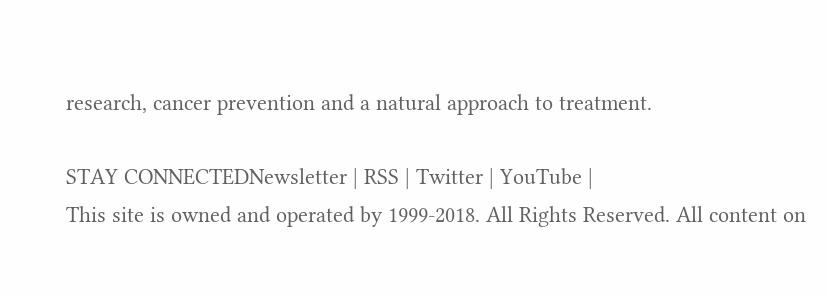research, cancer prevention and a natural approach to treatment.

STAY CONNECTEDNewsletter | RSS | Twitter | YouTube |
This site is owned and operated by 1999-2018. All Rights Reserved. All content on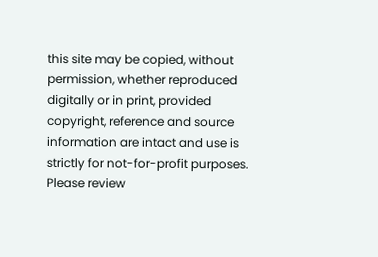this site may be copied, without permission, whether reproduced digitally or in print, provided copyright, reference and source information are intact and use is strictly for not-for-profit purposes. Please review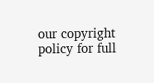our copyright policy for full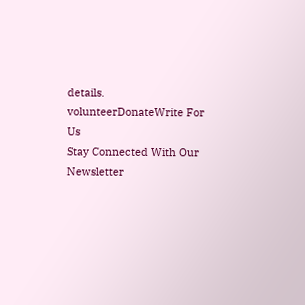details.
volunteerDonateWrite For Us
Stay Connected With Our Newsletter